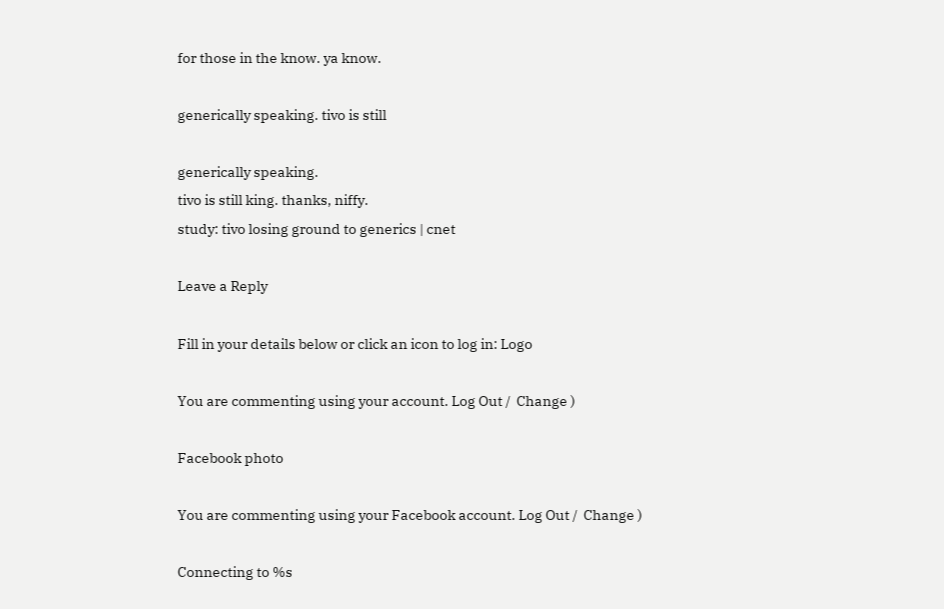for those in the know. ya know.

generically speaking. tivo is still

generically speaking.
tivo is still king. thanks, niffy.
study: tivo losing ground to generics | cnet

Leave a Reply

Fill in your details below or click an icon to log in: Logo

You are commenting using your account. Log Out /  Change )

Facebook photo

You are commenting using your Facebook account. Log Out /  Change )

Connecting to %s